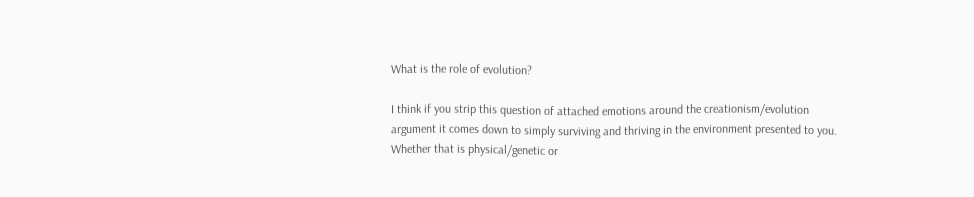What is the role of evolution?

I think if you strip this question of attached emotions around the creationism/evolution argument it comes down to simply surviving and thriving in the environment presented to you. Whether that is physical/genetic or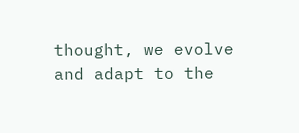thought, we evolve and adapt to the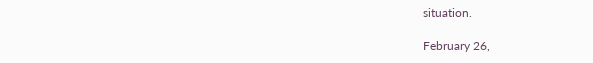situation.

February 26,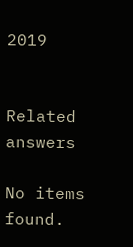2019


Related answers

No items found.